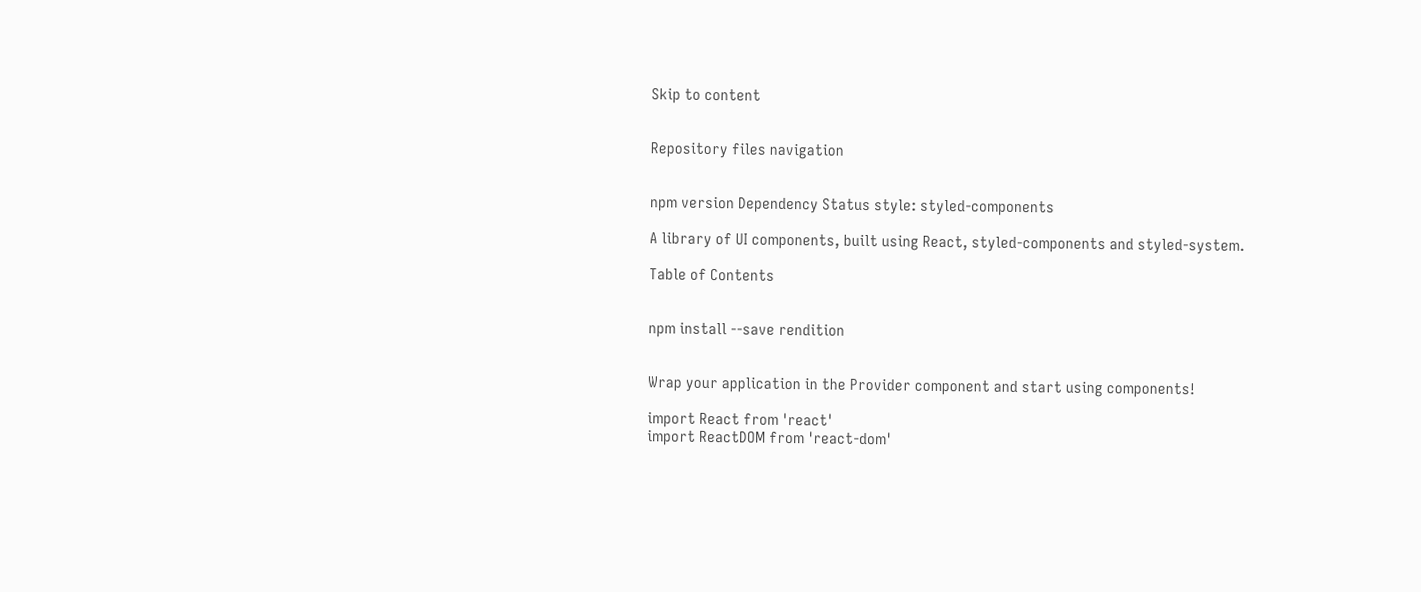Skip to content


Repository files navigation


npm version Dependency Status style: styled-components

A library of UI components, built using React, styled-components and styled-system.

Table of Contents


npm install --save rendition


Wrap your application in the Provider component and start using components!

import React from 'react'
import ReactDOM from 'react-dom'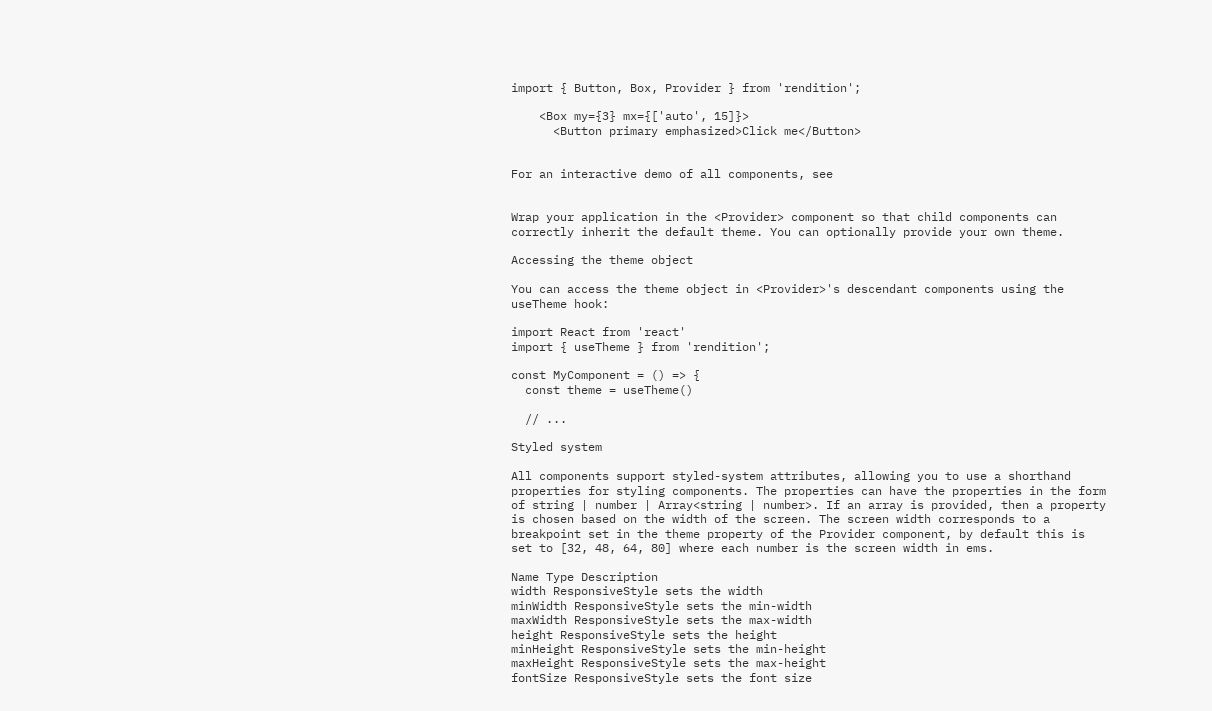import { Button, Box, Provider } from 'rendition';

    <Box my={3} mx={['auto', 15]}>
      <Button primary emphasized>Click me</Button>


For an interactive demo of all components, see


Wrap your application in the <Provider> component so that child components can correctly inherit the default theme. You can optionally provide your own theme.

Accessing the theme object

You can access the theme object in <Provider>'s descendant components using the useTheme hook:

import React from 'react'
import { useTheme } from 'rendition';

const MyComponent = () => {
  const theme = useTheme()

  // ...

Styled system

All components support styled-system attributes, allowing you to use a shorthand properties for styling components. The properties can have the properties in the form of string | number | Array<string | number>. If an array is provided, then a property is chosen based on the width of the screen. The screen width corresponds to a breakpoint set in the theme property of the Provider component, by default this is set to [32, 48, 64, 80] where each number is the screen width in ems.

Name Type Description
width ResponsiveStyle sets the width
minWidth ResponsiveStyle sets the min-width
maxWidth ResponsiveStyle sets the max-width
height ResponsiveStyle sets the height
minHeight ResponsiveStyle sets the min-height
maxHeight ResponsiveStyle sets the max-height
fontSize ResponsiveStyle sets the font size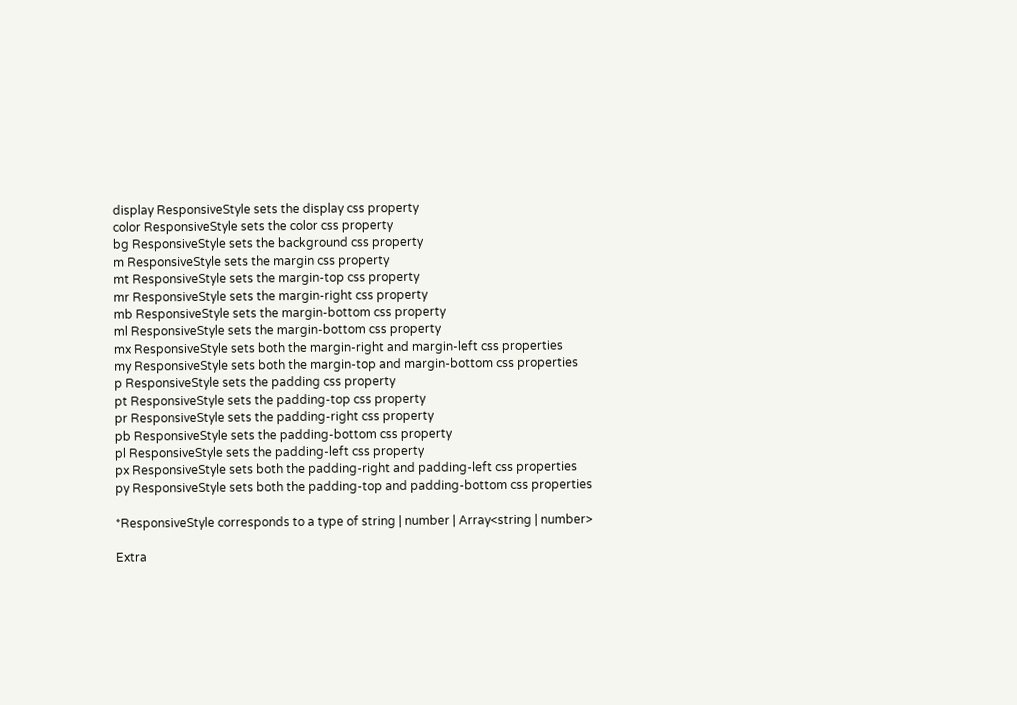display ResponsiveStyle sets the display css property
color ResponsiveStyle sets the color css property
bg ResponsiveStyle sets the background css property
m ResponsiveStyle sets the margin css property
mt ResponsiveStyle sets the margin-top css property
mr ResponsiveStyle sets the margin-right css property
mb ResponsiveStyle sets the margin-bottom css property
ml ResponsiveStyle sets the margin-bottom css property
mx ResponsiveStyle sets both the margin-right and margin-left css properties
my ResponsiveStyle sets both the margin-top and margin-bottom css properties
p ResponsiveStyle sets the padding css property
pt ResponsiveStyle sets the padding-top css property
pr ResponsiveStyle sets the padding-right css property
pb ResponsiveStyle sets the padding-bottom css property
pl ResponsiveStyle sets the padding-left css property
px ResponsiveStyle sets both the padding-right and padding-left css properties
py ResponsiveStyle sets both the padding-top and padding-bottom css properties

*ResponsiveStyle corresponds to a type of string | number | Array<string | number>

Extra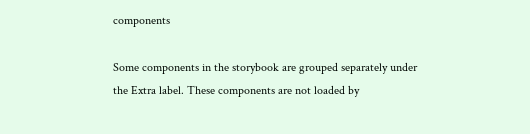components

Some components in the storybook are grouped separately under the Extra label. These components are not loaded by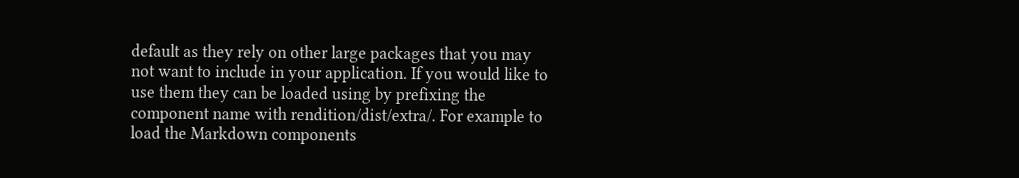default as they rely on other large packages that you may not want to include in your application. If you would like to use them they can be loaded using by prefixing the component name with rendition/dist/extra/. For example to load the Markdown components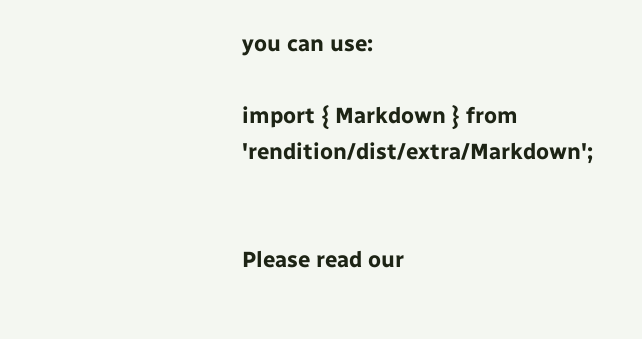you can use:

import { Markdown } from 'rendition/dist/extra/Markdown';


Please read our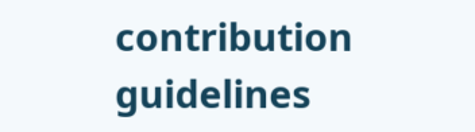contribution guidelines